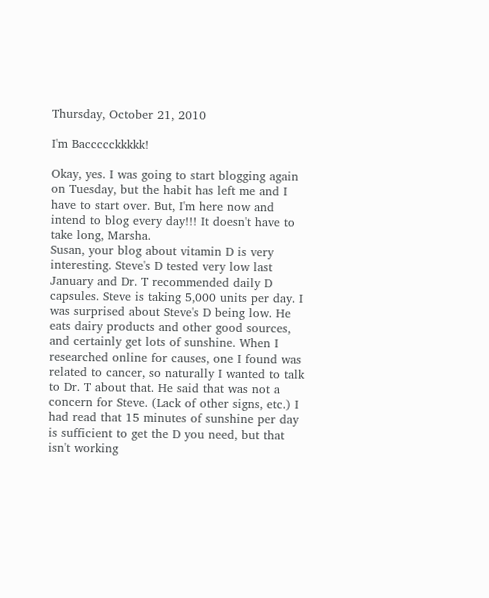Thursday, October 21, 2010

I'm Baccccckkkkk!

Okay, yes. I was going to start blogging again on Tuesday, but the habit has left me and I have to start over. But, I'm here now and intend to blog every day!!! It doesn't have to take long, Marsha.
Susan, your blog about vitamin D is very interesting. Steve's D tested very low last January and Dr. T recommended daily D capsules. Steve is taking 5,000 units per day. I was surprised about Steve's D being low. He eats dairy products and other good sources, and certainly get lots of sunshine. When I researched online for causes, one I found was related to cancer, so naturally I wanted to talk to Dr. T about that. He said that was not a concern for Steve. (Lack of other signs, etc.) I had read that 15 minutes of sunshine per day is sufficient to get the D you need, but that isn't working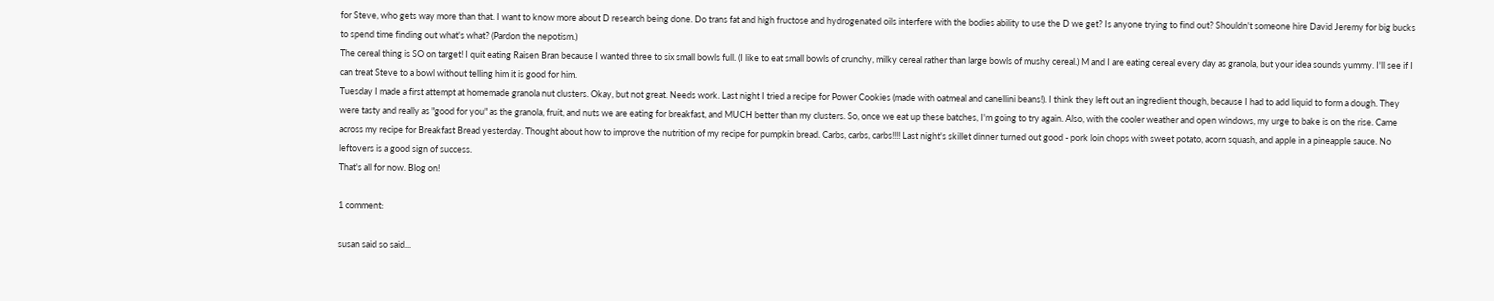for Steve, who gets way more than that. I want to know more about D research being done. Do trans fat and high fructose and hydrogenated oils interfere with the bodies ability to use the D we get? Is anyone trying to find out? Shouldn't someone hire David Jeremy for big bucks to spend time finding out what's what? (Pardon the nepotism.)
The cereal thing is SO on target! I quit eating Raisen Bran because I wanted three to six small bowls full. (I like to eat small bowls of crunchy, milky cereal rather than large bowls of mushy cereal.) M and I are eating cereal every day as granola, but your idea sounds yummy. I'll see if I can treat Steve to a bowl without telling him it is good for him.
Tuesday I made a first attempt at homemade granola nut clusters. Okay, but not great. Needs work. Last night I tried a recipe for Power Cookies (made with oatmeal and canellini beans!). I think they left out an ingredient though, because I had to add liquid to form a dough. They were tasty and really as "good for you" as the granola, fruit, and nuts we are eating for breakfast, and MUCH better than my clusters. So, once we eat up these batches, I'm going to try again. Also, with the cooler weather and open windows, my urge to bake is on the rise. Came across my recipe for Breakfast Bread yesterday. Thought about how to improve the nutrition of my recipe for pumpkin bread. Carbs, carbs, carbs!!!! Last night's skillet dinner turned out good - pork loin chops with sweet potato, acorn squash, and apple in a pineapple sauce. No leftovers is a good sign of success.
That's all for now. Blog on!

1 comment:

susan said so said...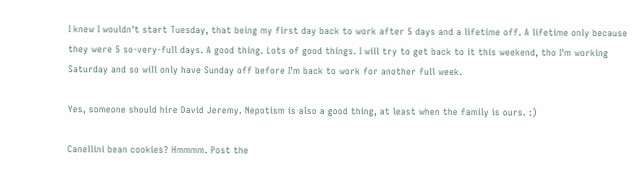I knew I wouldn't start Tuesday, that being my first day back to work after 5 days and a lifetime off. A lifetime only because they were 5 so-very-full days. A good thing. Lots of good things. I will try to get back to it this weekend, tho I'm working Saturday and so will only have Sunday off before I'm back to work for another full week.

Yes, someone should hire David Jeremy. Nepotism is also a good thing, at least when the family is ours. :)

Canellini bean cookies? Hmmmm. Post the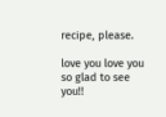recipe, please.

love you love you so glad to see you!!